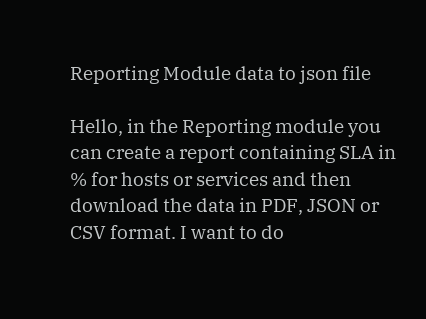Reporting Module data to json file

Hello, in the Reporting module you can create a report containing SLA in % for hosts or services and then download the data in PDF, JSON or CSV format. I want to do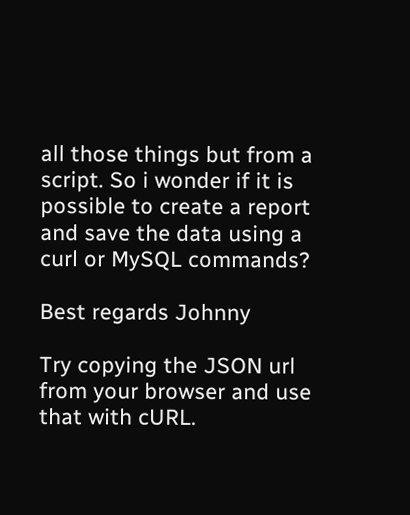all those things but from a script. So i wonder if it is possible to create a report and save the data using a curl or MySQL commands?

Best regards Johnny

Try copying the JSON url from your browser and use that with cURL.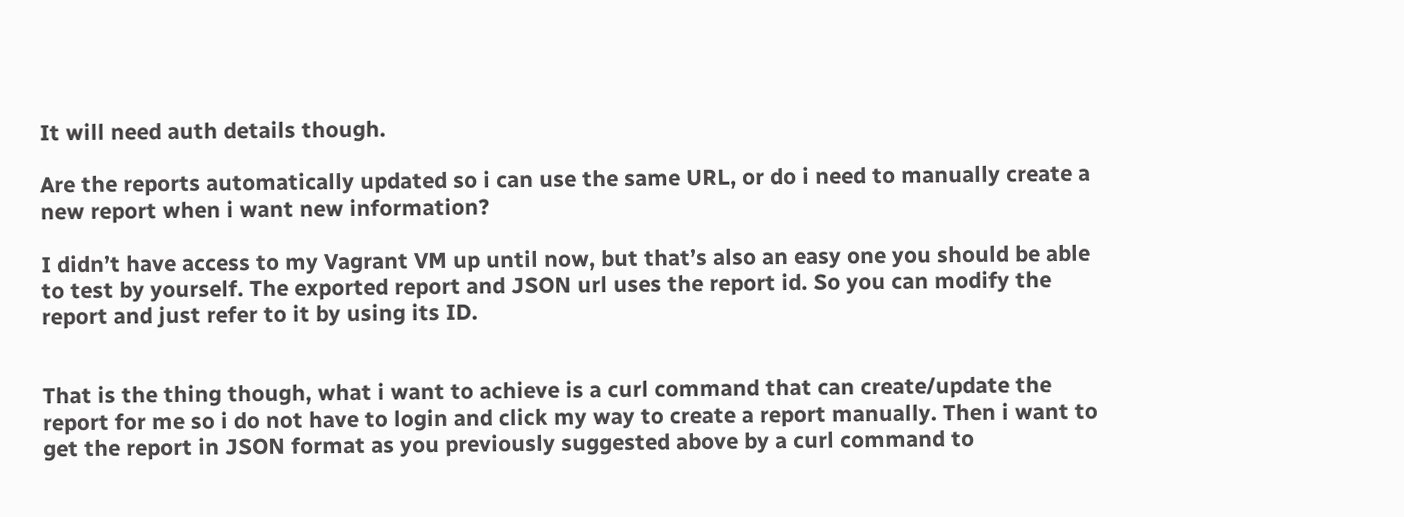It will need auth details though.

Are the reports automatically updated so i can use the same URL, or do i need to manually create a new report when i want new information?

I didn’t have access to my Vagrant VM up until now, but that’s also an easy one you should be able to test by yourself. The exported report and JSON url uses the report id. So you can modify the report and just refer to it by using its ID.


That is the thing though, what i want to achieve is a curl command that can create/update the report for me so i do not have to login and click my way to create a report manually. Then i want to get the report in JSON format as you previously suggested above by a curl command to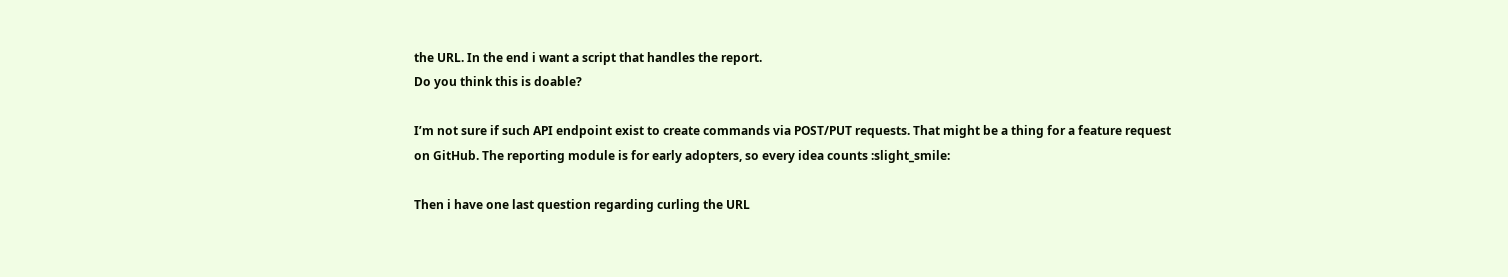the URL. In the end i want a script that handles the report.
Do you think this is doable?

I’m not sure if such API endpoint exist to create commands via POST/PUT requests. That might be a thing for a feature request on GitHub. The reporting module is for early adopters, so every idea counts :slight_smile:

Then i have one last question regarding curling the URL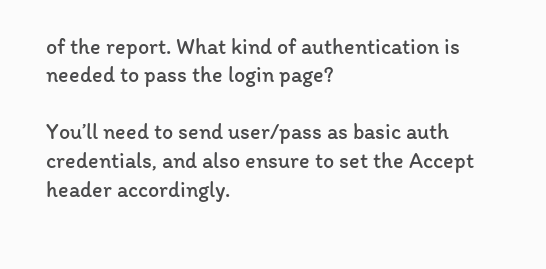of the report. What kind of authentication is needed to pass the login page?

You’ll need to send user/pass as basic auth credentials, and also ensure to set the Accept header accordingly.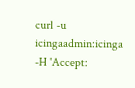curl -u icingaadmin:icinga -H 'Accept: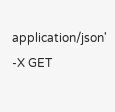application/json' -X GET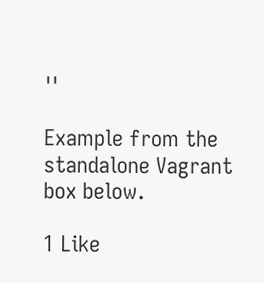''

Example from the standalone Vagrant box below.

1 Like